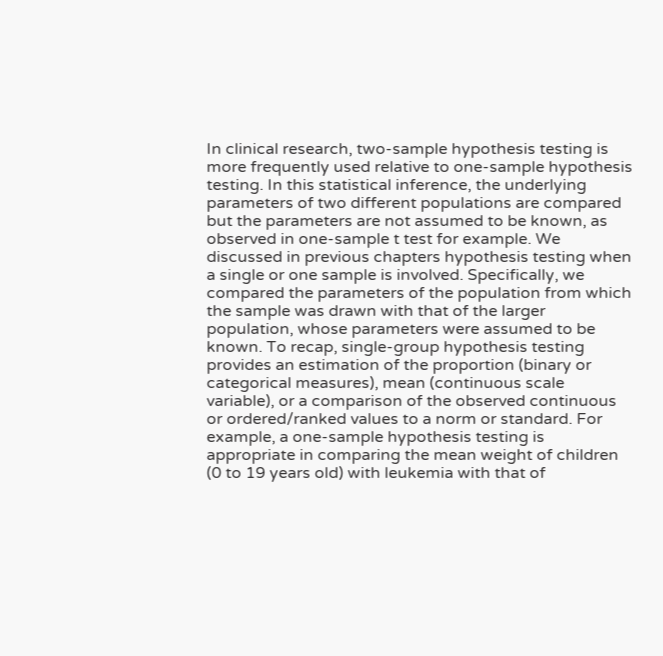In clinical research, two-sample hypothesis testing is more frequently used relative to one-sample hypothesis testing. In this statistical inference, the underlying parameters of two different populations are compared but the parameters are not assumed to be known, as observed in one-sample t test for example. We discussed in previous chapters hypothesis testing when a single or one sample is involved. Specifically, we compared the parameters of the population from which the sample was drawn with that of the larger population, whose parameters were assumed to be known. To recap, single-group hypothesis testing provides an estimation of the proportion (binary or categorical measures), mean (continuous scale variable), or a comparison of the observed continuous or ordered/ranked values to a norm or standard. For example, a one-sample hypothesis testing is appropriate in comparing the mean weight of children (0 to 19 years old) with leukemia with that of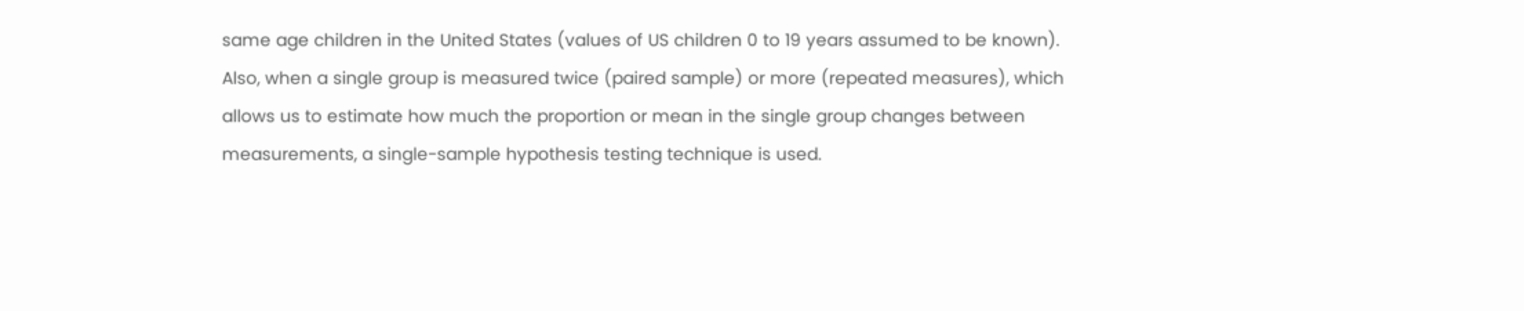same age children in the United States (values of US children 0 to 19 years assumed to be known). Also, when a single group is measured twice (paired sample) or more (repeated measures), which allows us to estimate how much the proportion or mean in the single group changes between measurements, a single-sample hypothesis testing technique is used.